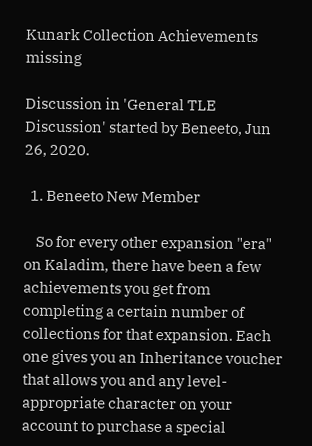Kunark Collection Achievements missing

Discussion in 'General TLE Discussion' started by Beneeto, Jun 26, 2020.

  1. Beneeto New Member

    So for every other expansion "era" on Kaladim, there have been a few achievements you get from completing a certain number of collections for that expansion. Each one gives you an Inheritance voucher that allows you and any level-appropriate character on your account to purchase a special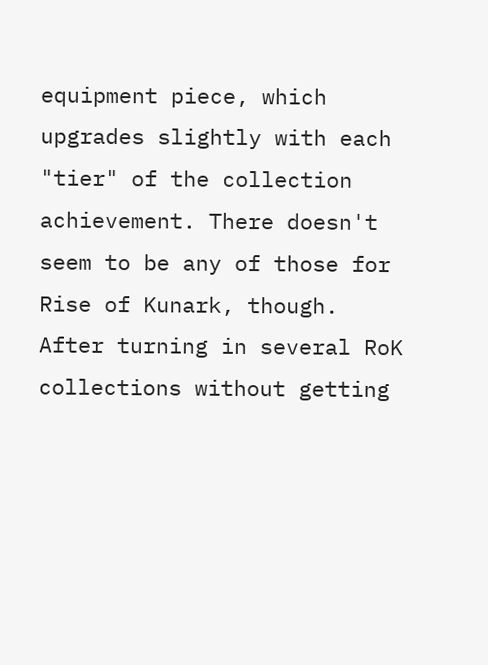equipment piece, which upgrades slightly with each "tier" of the collection achievement. There doesn't seem to be any of those for Rise of Kunark, though. After turning in several RoK collections without getting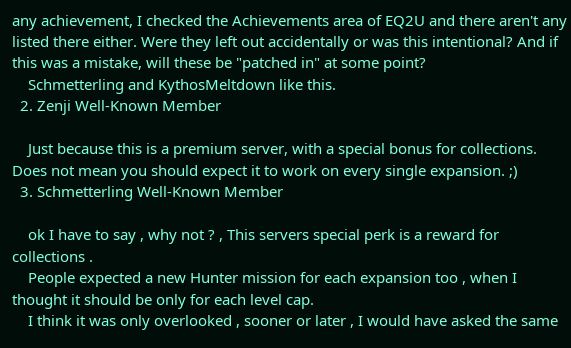any achievement, I checked the Achievements area of EQ2U and there aren't any listed there either. Were they left out accidentally or was this intentional? And if this was a mistake, will these be "patched in" at some point?
    Schmetterling and KythosMeltdown like this.
  2. Zenji Well-Known Member

    Just because this is a premium server, with a special bonus for collections. Does not mean you should expect it to work on every single expansion. ;)
  3. Schmetterling Well-Known Member

    ok I have to say , why not ? , This servers special perk is a reward for collections .
    People expected a new Hunter mission for each expansion too , when I thought it should be only for each level cap.
    I think it was only overlooked , sooner or later , I would have asked the same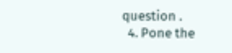question .
  4. Pone the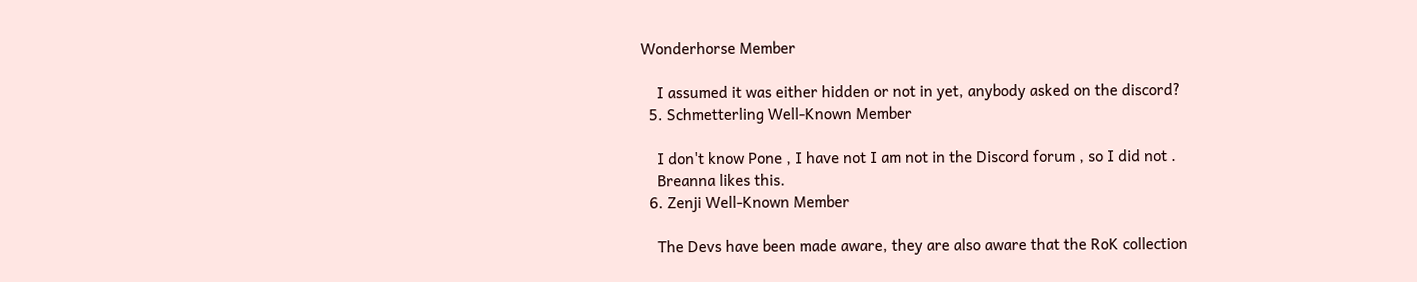Wonderhorse Member

    I assumed it was either hidden or not in yet, anybody asked on the discord?
  5. Schmetterling Well-Known Member

    I don't know Pone , I have not I am not in the Discord forum , so I did not .
    Breanna likes this.
  6. Zenji Well-Known Member

    The Devs have been made aware, they are also aware that the RoK collection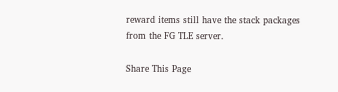reward items still have the stack packages from the FG TLE server.

Share This Page